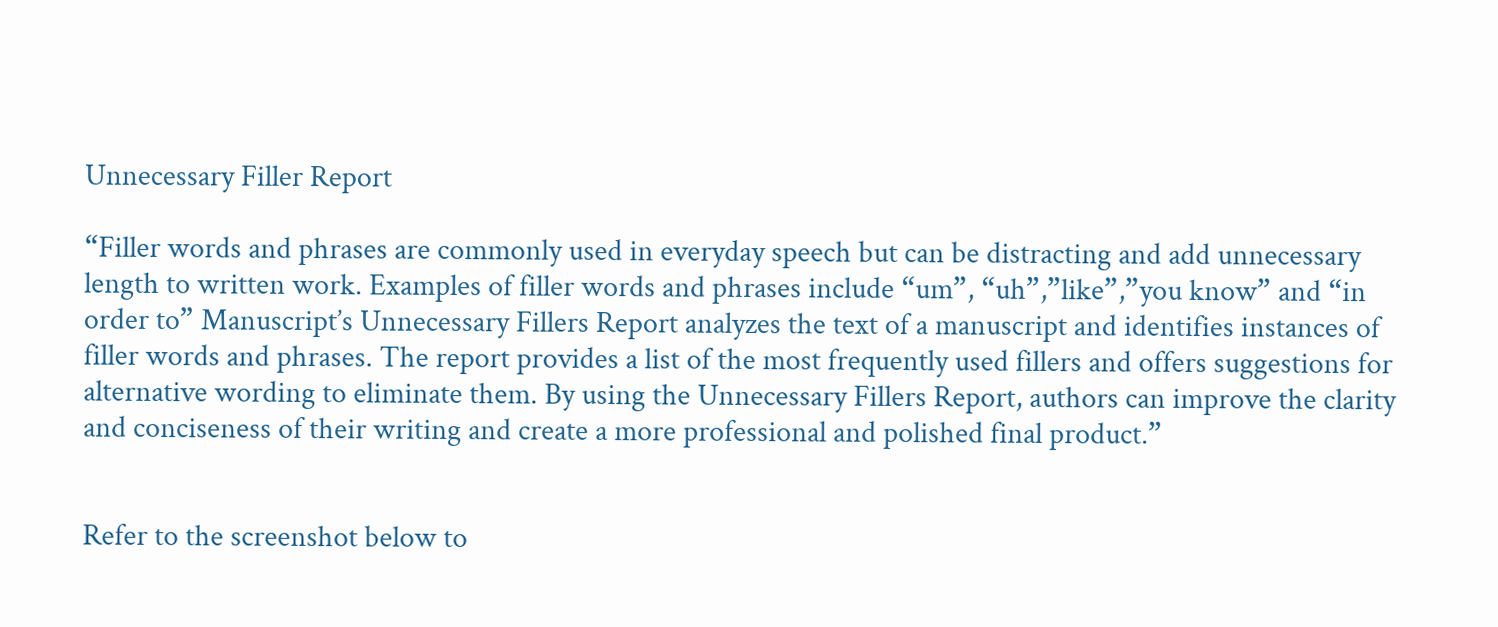Unnecessary Filler Report

“Filler words and phrases are commonly used in everyday speech but can be distracting and add unnecessary length to written work. Examples of filler words and phrases include “um”, “uh”,”like”,”you know” and “in order to” Manuscript’s Unnecessary Fillers Report analyzes the text of a manuscript and identifies instances of filler words and phrases. The report provides a list of the most frequently used fillers and offers suggestions for alternative wording to eliminate them. By using the Unnecessary Fillers Report, authors can improve the clarity and conciseness of their writing and create a more professional and polished final product.”


Refer to the screenshot below to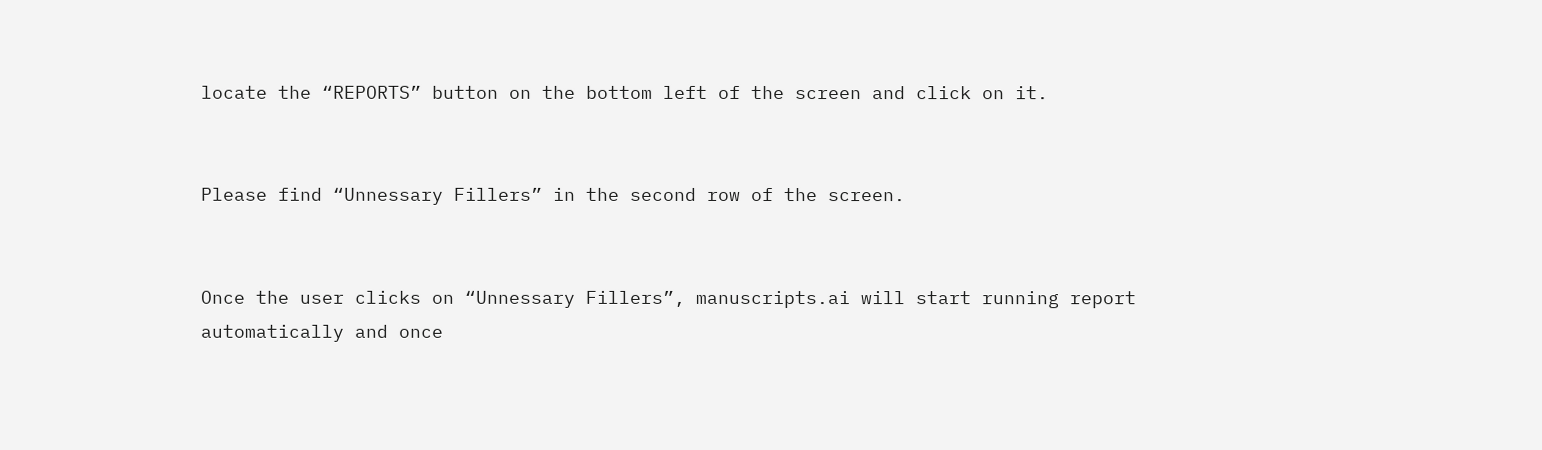locate the “REPORTS” button on the bottom left of the screen and click on it.


Please find “Unnessary Fillers” in the second row of the screen.


Once the user clicks on “Unnessary Fillers”, manuscripts.ai will start running report automatically and once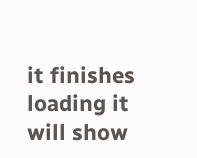it finishes loading it will show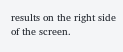results on the right side of the screen.